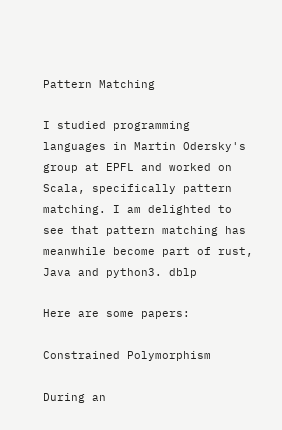Pattern Matching

I studied programming languages in Martin Odersky's group at EPFL and worked on Scala, specifically pattern matching. I am delighted to see that pattern matching has meanwhile become part of rust, Java and python3. dblp

Here are some papers:

Constrained Polymorphism

During an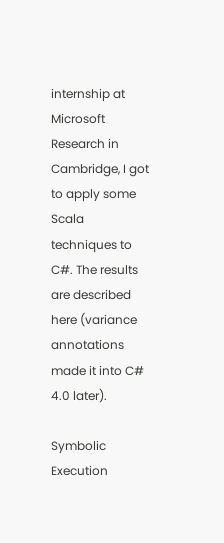internship at Microsoft Research in Cambridge, I got to apply some Scala techniques to C#. The results are described here (variance annotations made it into C# 4.0 later).

Symbolic Execution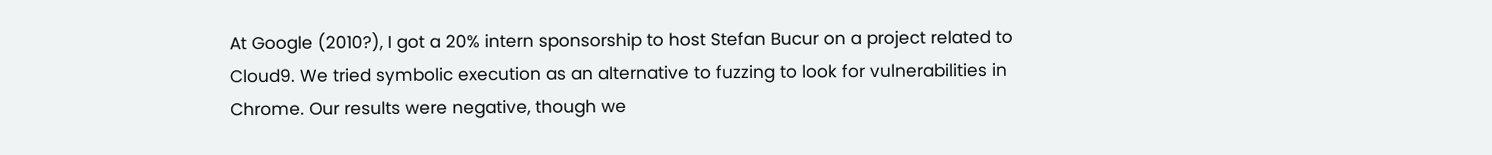At Google (2010?), I got a 20% intern sponsorship to host Stefan Bucur on a project related to Cloud9. We tried symbolic execution as an alternative to fuzzing to look for vulnerabilities in Chrome. Our results were negative, though we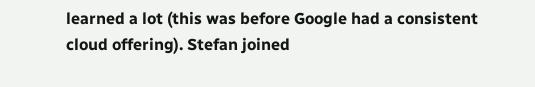learned a lot (this was before Google had a consistent cloud offering). Stefan joined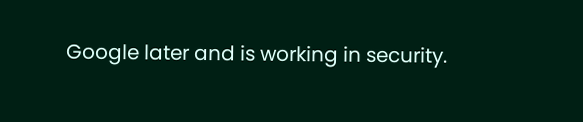Google later and is working in security.